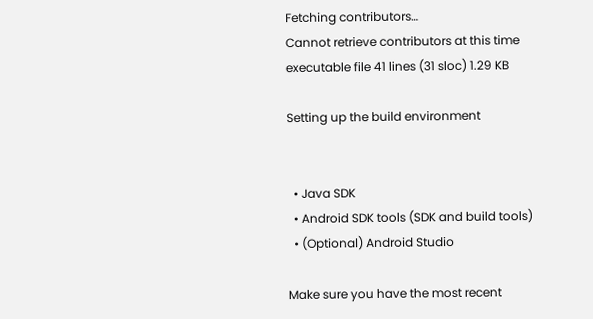Fetching contributors…
Cannot retrieve contributors at this time
executable file 41 lines (31 sloc) 1.29 KB

Setting up the build environment


  • Java SDK
  • Android SDK tools (SDK and build tools)
  • (Optional) Android Studio

Make sure you have the most recent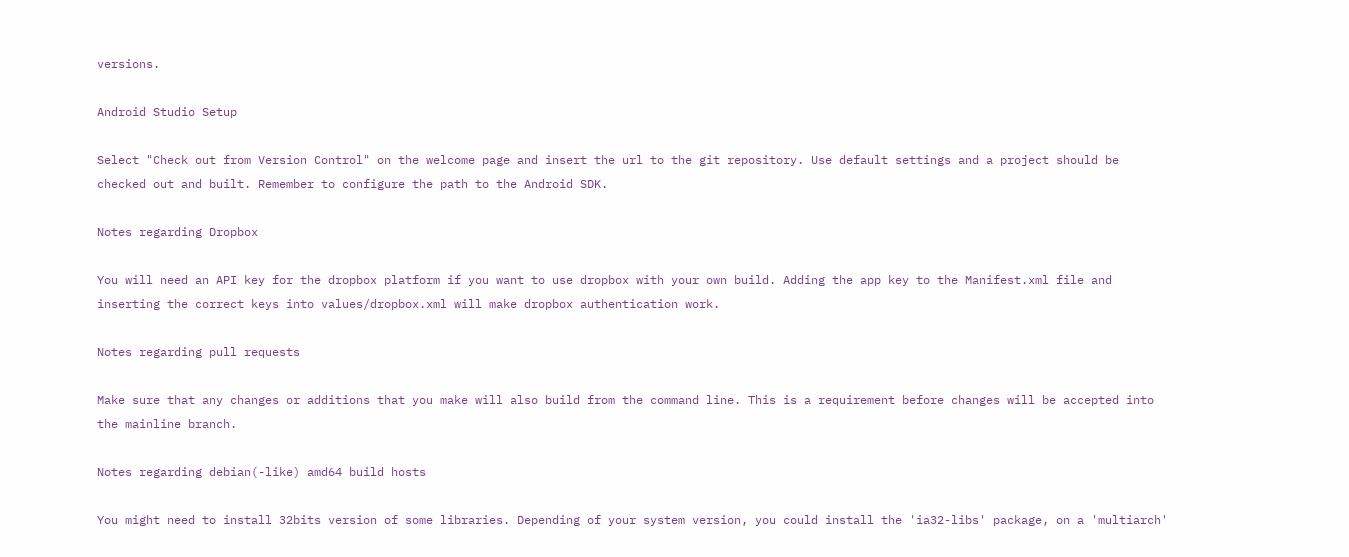versions.

Android Studio Setup

Select "Check out from Version Control" on the welcome page and insert the url to the git repository. Use default settings and a project should be checked out and built. Remember to configure the path to the Android SDK.

Notes regarding Dropbox

You will need an API key for the dropbox platform if you want to use dropbox with your own build. Adding the app key to the Manifest.xml file and inserting the correct keys into values/dropbox.xml will make dropbox authentication work.

Notes regarding pull requests

Make sure that any changes or additions that you make will also build from the command line. This is a requirement before changes will be accepted into the mainline branch.

Notes regarding debian(-like) amd64 build hosts

You might need to install 32bits version of some libraries. Depending of your system version, you could install the 'ia32-libs' package, on a 'multiarch'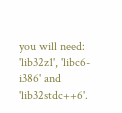you will need: 'lib32z1', 'libc6-i386' and 'lib32stdc++6'.